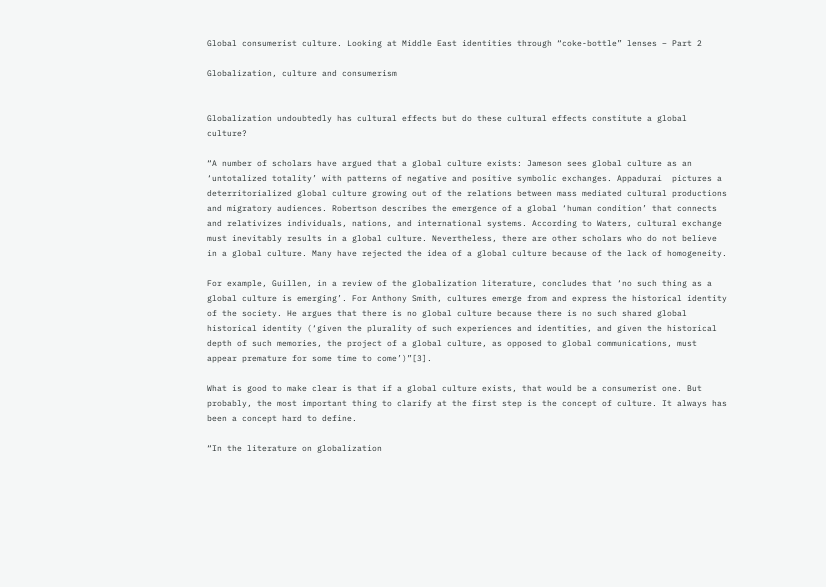Global consumerist culture. Looking at Middle East identities through “coke-bottle” lenses – Part 2

Globalization, culture and consumerism


Globalization undoubtedly has cultural effects but do these cultural effects constitute a global culture?

“A number of scholars have argued that a global culture exists: Jameson sees global culture as an ‘untotalized totality’ with patterns of negative and positive symbolic exchanges. Appadurai  pictures a deterritorialized global culture growing out of the relations between mass mediated cultural productions and migratory audiences. Robertson describes the emergence of a global ‘human condition’ that connects and relativizes individuals, nations, and international systems. According to Waters, cultural exchange must inevitably results in a global culture. Nevertheless, there are other scholars who do not believe in a global culture. Many have rejected the idea of a global culture because of the lack of homogeneity.

For example, Guillen, in a review of the globalization literature, concludes that ‘no such thing as a global culture is emerging’. For Anthony Smith, cultures emerge from and express the historical identity of the society. He argues that there is no global culture because there is no such shared global historical identity (‘given the plurality of such experiences and identities, and given the historical depth of such memories, the project of a global culture, as opposed to global communications, must appear premature for some time to come’)”[3].

What is good to make clear is that if a global culture exists, that would be a consumerist one. But probably, the most important thing to clarify at the first step is the concept of culture. It always has been a concept hard to define.

“In the literature on globalization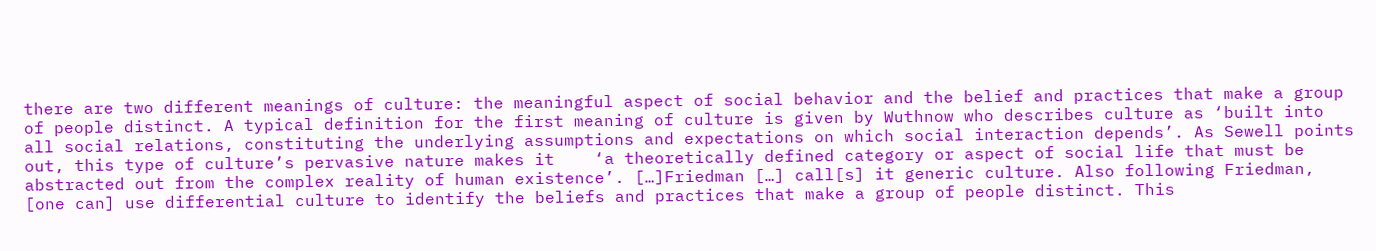there are two different meanings of culture: the meaningful aspect of social behavior and the belief and practices that make a group of people distinct. A typical definition for the first meaning of culture is given by Wuthnow who describes culture as ‘built into all social relations, constituting the underlying assumptions and expectations on which social interaction depends’. As Sewell points out, this type of culture’s pervasive nature makes it    ‘a theoretically defined category or aspect of social life that must be abstracted out from the complex reality of human existence’. […]Friedman […] call[s] it generic culture. Also following Friedman, [one can] use differential culture to identify the beliefs and practices that make a group of people distinct. This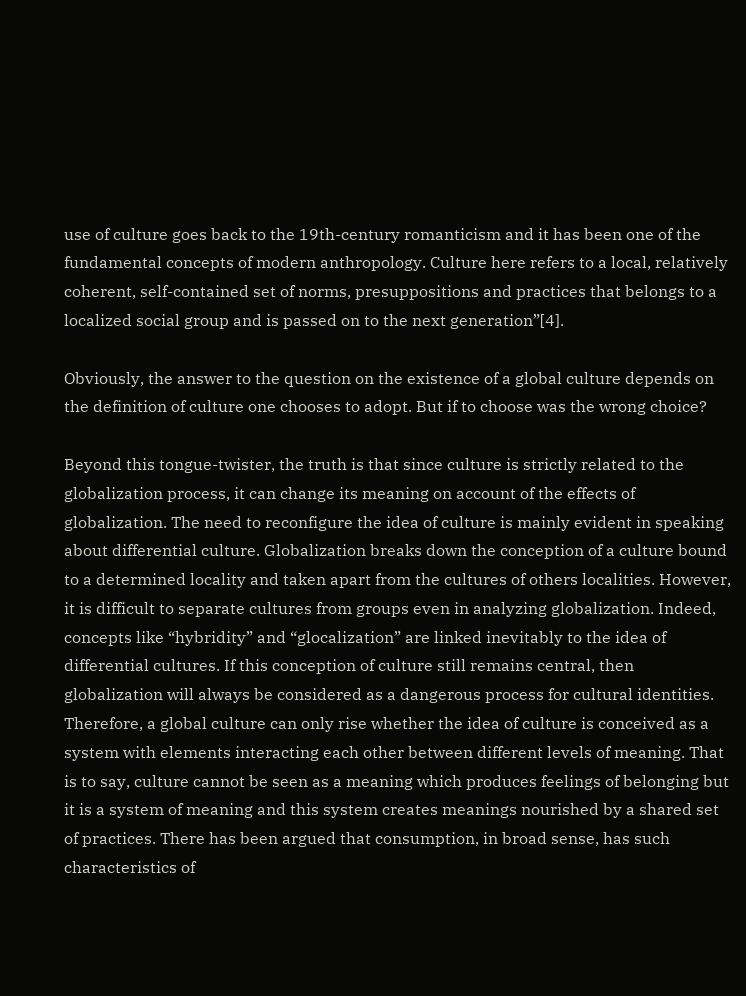use of culture goes back to the 19th-century romanticism and it has been one of the fundamental concepts of modern anthropology. Culture here refers to a local, relatively coherent, self-contained set of norms, presuppositions and practices that belongs to a localized social group and is passed on to the next generation”[4].

Obviously, the answer to the question on the existence of a global culture depends on the definition of culture one chooses to adopt. But if to choose was the wrong choice?

Beyond this tongue-twister, the truth is that since culture is strictly related to the globalization process, it can change its meaning on account of the effects of globalization. The need to reconfigure the idea of culture is mainly evident in speaking about differential culture. Globalization breaks down the conception of a culture bound to a determined locality and taken apart from the cultures of others localities. However, it is difficult to separate cultures from groups even in analyzing globalization. Indeed, concepts like “hybridity” and “glocalization” are linked inevitably to the idea of differential cultures. If this conception of culture still remains central, then globalization will always be considered as a dangerous process for cultural identities. Therefore, a global culture can only rise whether the idea of culture is conceived as a system with elements interacting each other between different levels of meaning. That is to say, culture cannot be seen as a meaning which produces feelings of belonging but it is a system of meaning and this system creates meanings nourished by a shared set of practices. There has been argued that consumption, in broad sense, has such characteristics of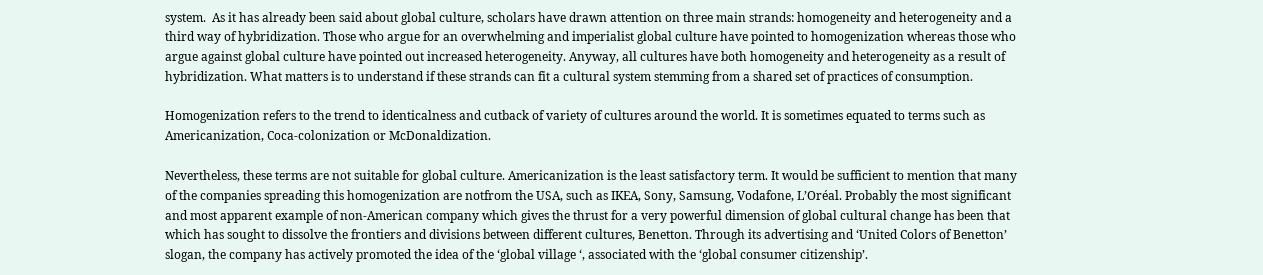system.  As it has already been said about global culture, scholars have drawn attention on three main strands: homogeneity and heterogeneity and a third way of hybridization. Those who argue for an overwhelming and imperialist global culture have pointed to homogenization whereas those who argue against global culture have pointed out increased heterogeneity. Anyway, all cultures have both homogeneity and heterogeneity as a result of hybridization. What matters is to understand if these strands can fit a cultural system stemming from a shared set of practices of consumption.

Homogenization refers to the trend to identicalness and cutback of variety of cultures around the world. It is sometimes equated to terms such as Americanization, Coca-colonization or McDonaldization.

Nevertheless, these terms are not suitable for global culture. Americanization is the least satisfactory term. It would be sufficient to mention that many of the companies spreading this homogenization are notfrom the USA, such as IKEA, Sony, Samsung, Vodafone, L’Oréal. Probably the most significant and most apparent example of non-American company which gives the thrust for a very powerful dimension of global cultural change has been that which has sought to dissolve the frontiers and divisions between different cultures, Benetton. Through its advertising and ‘United Colors of Benetton’ slogan, the company has actively promoted the idea of the ‘global village ‘, associated with the ‘global consumer citizenship’.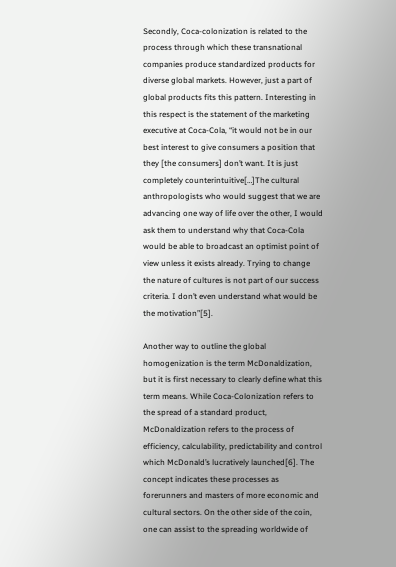Secondly, Coca-colonization is related to the process through which these transnational companies produce standardized products for diverse global markets. However, just a part of global products fits this pattern. Interesting in this respect is the statement of the marketing executive at Coca-Cola, “it would not be in our best interest to give consumers a position that they [the consumers] don’t want. It is just completely counterintuitive[…]The cultural anthropologists who would suggest that we are advancing one way of life over the other, I would ask them to understand why that Coca-Cola would be able to broadcast an optimist point of view unless it exists already. Trying to change the nature of cultures is not part of our success criteria. I don’t even understand what would be the motivation”[5].

Another way to outline the global homogenization is the term McDonaldization, but it is first necessary to clearly define what this term means. While Coca-Colonization refers to the spread of a standard product, McDonaldization refers to the process of efficiency, calculability, predictability and control which McDonald’s lucratively launched[6]. The concept indicates these processes as forerunners and masters of more economic and cultural sectors. On the other side of the coin, one can assist to the spreading worldwide of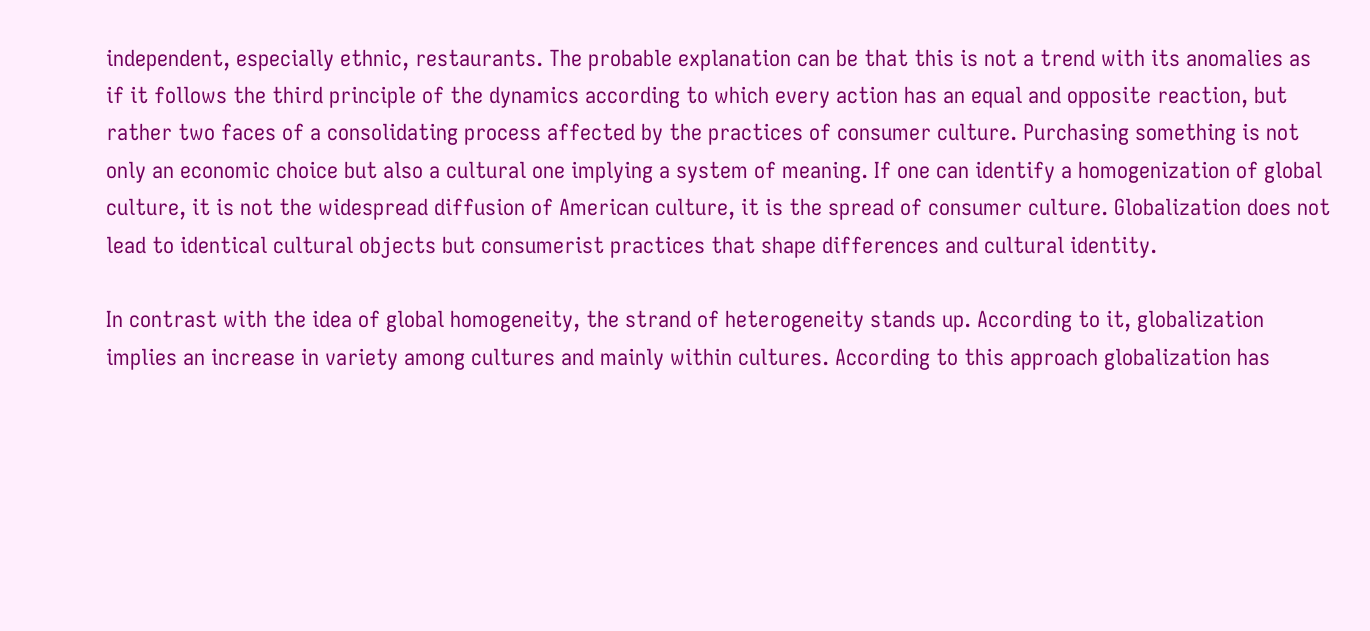independent, especially ethnic, restaurants. The probable explanation can be that this is not a trend with its anomalies as if it follows the third principle of the dynamics according to which every action has an equal and opposite reaction, but rather two faces of a consolidating process affected by the practices of consumer culture. Purchasing something is not only an economic choice but also a cultural one implying a system of meaning. If one can identify a homogenization of global culture, it is not the widespread diffusion of American culture, it is the spread of consumer culture. Globalization does not lead to identical cultural objects but consumerist practices that shape differences and cultural identity.

In contrast with the idea of global homogeneity, the strand of heterogeneity stands up. According to it, globalization implies an increase in variety among cultures and mainly within cultures. According to this approach globalization has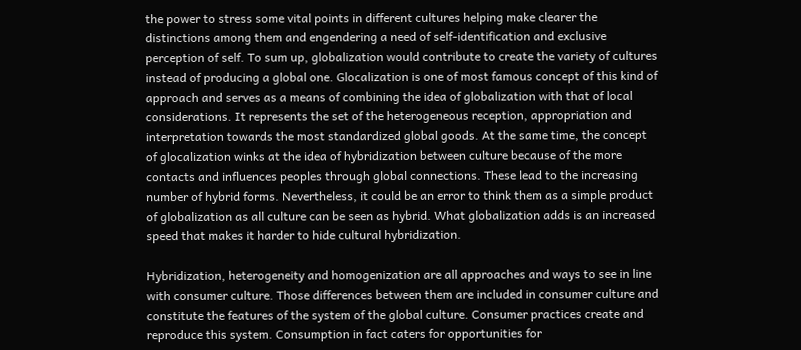the power to stress some vital points in different cultures helping make clearer the distinctions among them and engendering a need of self-identification and exclusive perception of self. To sum up, globalization would contribute to create the variety of cultures instead of producing a global one. Glocalization is one of most famous concept of this kind of approach and serves as a means of combining the idea of globalization with that of local considerations. It represents the set of the heterogeneous reception, appropriation and interpretation towards the most standardized global goods. At the same time, the concept of glocalization winks at the idea of hybridization between culture because of the more contacts and influences peoples through global connections. These lead to the increasing number of hybrid forms. Nevertheless, it could be an error to think them as a simple product of globalization as all culture can be seen as hybrid. What globalization adds is an increased speed that makes it harder to hide cultural hybridization.

Hybridization, heterogeneity and homogenization are all approaches and ways to see in line with consumer culture. Those differences between them are included in consumer culture and constitute the features of the system of the global culture. Consumer practices create and reproduce this system. Consumption in fact caters for opportunities for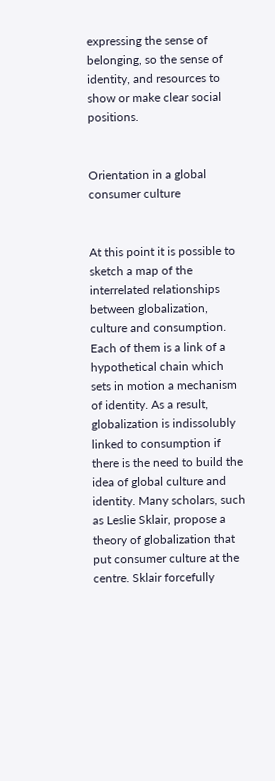expressing the sense of belonging, so the sense of identity, and resources to show or make clear social positions.


Orientation in a global consumer culture


At this point it is possible to sketch a map of the interrelated relationships between globalization, culture and consumption. Each of them is a link of a hypothetical chain which sets in motion a mechanism of identity. As a result, globalization is indissolubly linked to consumption if there is the need to build the idea of global culture and identity. Many scholars, such as Leslie Sklair, propose a theory of globalization that put consumer culture at the centre. Sklair forcefully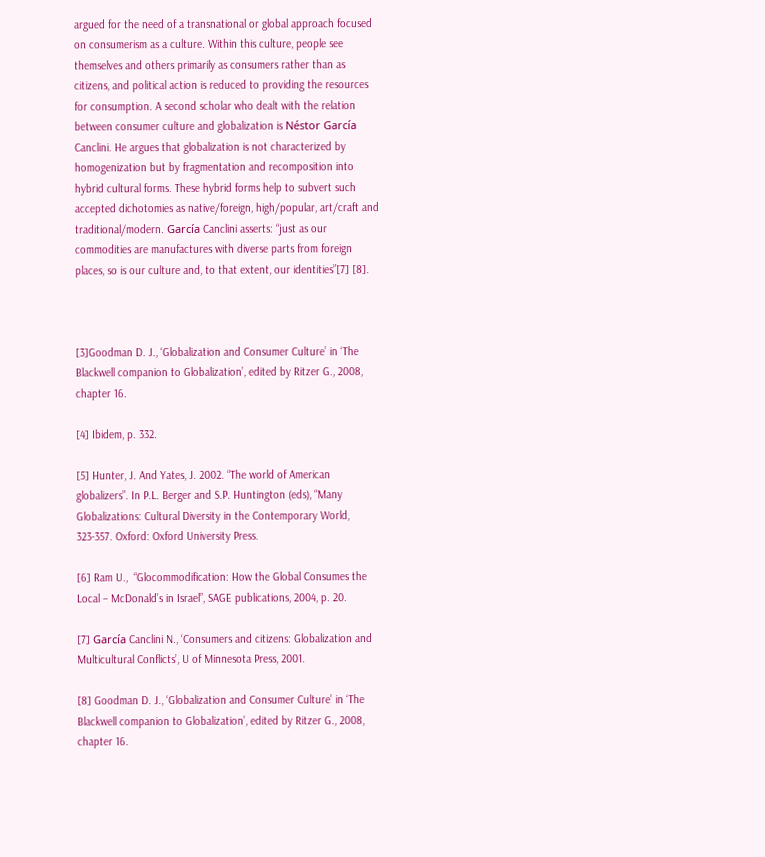argued for the need of a transnational or global approach focused on consumerism as a culture. Within this culture, people see themselves and others primarily as consumers rather than as citizens, and political action is reduced to providing the resources for consumption. A second scholar who dealt with the relation between consumer culture and globalization is Néstor García Canclini. He argues that globalization is not characterized by homogenization but by fragmentation and recomposition into hybrid cultural forms. These hybrid forms help to subvert such accepted dichotomies as native/foreign, high/popular, art/craft and traditional/modern. García Canclini asserts: “just as our commodities are manufactures with diverse parts from foreign places, so is our culture and, to that extent, our identities”[7] [8].



[3]Goodman D. J., ‘Globalization and Consumer Culture’ in ‘The Blackwell companion to Globalization’, edited by Ritzer G., 2008, chapter 16.

[4] Ibidem, p. 332.

[5] Hunter, J. And Yates, J. 2002. “The world of American globalizers”. In P.L. Berger and S.P. Huntington (eds), “Many Globalizations: Cultural Diversity in the Contemporary World, 323-357. Oxford: Oxford University Press.

[6] Ram U.,  “Glocommodification: How the Global Consumes the Local – McDonald’s in Israel”, SAGE publications, 2004, p. 20.

[7] García Canclini N., ‘Consumers and citizens: Globalization and Multicultural Conflicts’, U of Minnesota Press, 2001.

[8] Goodman D. J., ‘Globalization and Consumer Culture’ in ‘The Blackwell companion to Globalization’, edited by Ritzer G., 2008, chapter 16.